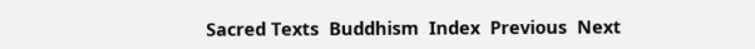Sacred Texts  Buddhism  Index  Previous  Next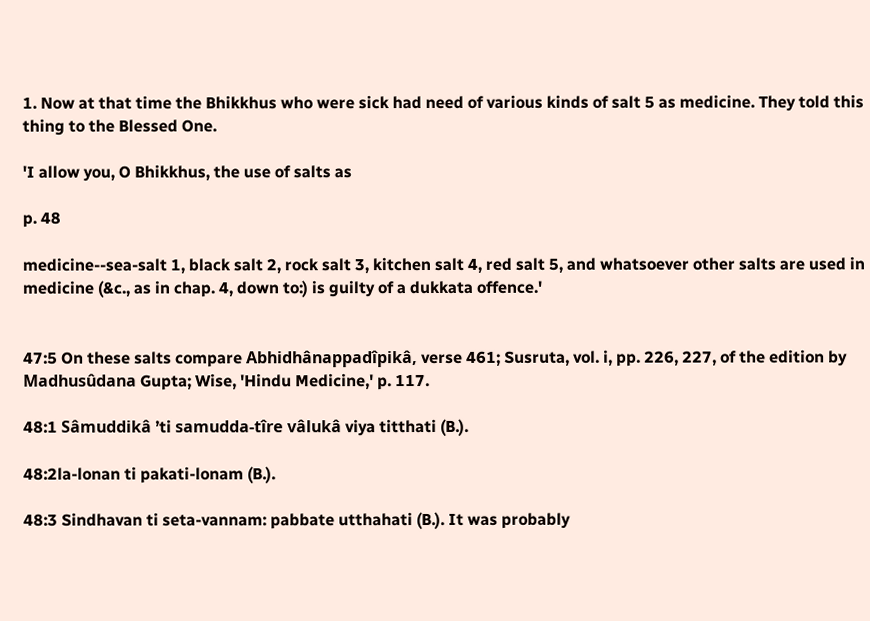1. Now at that time the Bhikkhus who were sick had need of various kinds of salt 5 as medicine. They told this thing to the Blessed One.

'I allow you, O Bhikkhus, the use of salts as

p. 48

medicine--sea-salt 1, black salt 2, rock salt 3, kitchen salt 4, red salt 5, and whatsoever other salts are used in medicine (&c., as in chap. 4, down to:) is guilty of a dukkata offence.'


47:5 On these salts compare Abhidhânappadîpikâ, verse 461; Susruta, vol. i, pp. 226, 227, of the edition by Madhusûdana Gupta; Wise, 'Hindu Medicine,' p. 117.

48:1 Sâmuddikâ ’ti samudda-tîre vâlukâ viya titthati (B.).

48:2la-lonan ti pakati-lonam (B.).

48:3 Sindhavan ti seta-vannam: pabbate utthahati (B.). It was probably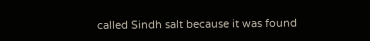called Sindh salt because it was found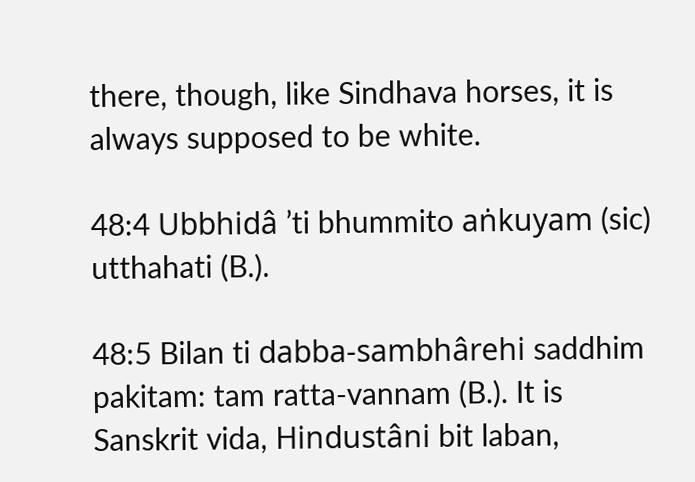there, though, like Sindhava horses, it is always supposed to be white.

48:4 Ubbhidâ ’ti bhummito aṅkuyam (sic) utthahati (B.).

48:5 Bilan ti dabba-sambhârehi saddhim pakitam: tam ratta-vannam (B.). It is Sanskrit vida, Hindustâni bit laban,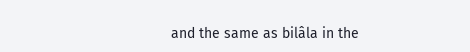and the same as bilâla in the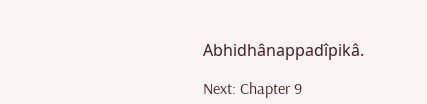Abhidhânappadîpikâ.

Next: Chapter 9